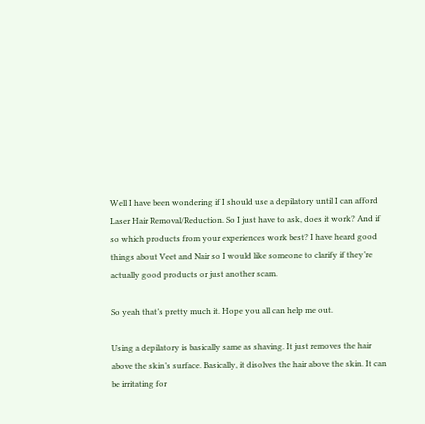Well I have been wondering if I should use a depilatory until I can afford Laser Hair Removal/Reduction. So I just have to ask, does it work? And if so which products from your experiences work best? I have heard good things about Veet and Nair so I would like someone to clarify if they’re actually good products or just another scam.

So yeah that’s pretty much it. Hope you all can help me out.

Using a depilatory is basically same as shaving. It just removes the hair above the skin’s surface. Basically, it disolves the hair above the skin. It can be irritating for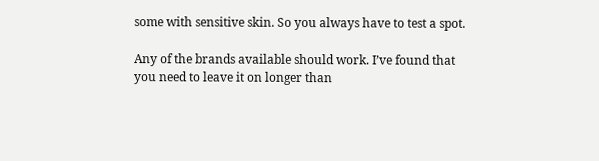some with sensitive skin. So you always have to test a spot.

Any of the brands available should work. I’ve found that you need to leave it on longer than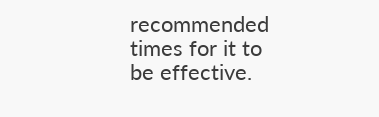recommended times for it to be effective.